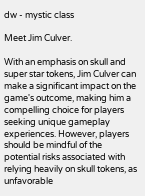dw - mystic class

Meet Jim Culver.

With an emphasis on skull and super star tokens, Jim Culver can make a significant impact on the game's outcome, making him a compelling choice for players seeking unique gameplay experiences. However, players should be mindful of the potential risks associated with relying heavily on skull tokens, as unfavorable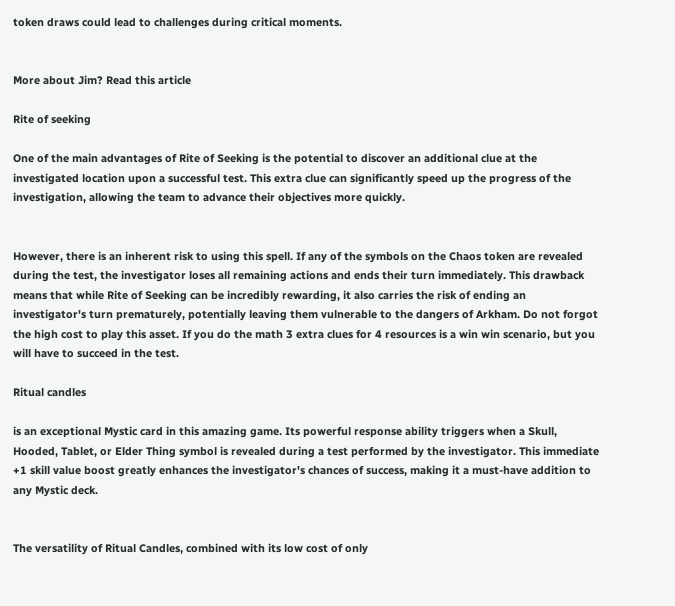token draws could lead to challenges during critical moments.


More about Jim? Read this article

Rite of seeking

One of the main advantages of Rite of Seeking is the potential to discover an additional clue at the investigated location upon a successful test. This extra clue can significantly speed up the progress of the investigation, allowing the team to advance their objectives more quickly.


However, there is an inherent risk to using this spell. If any of the symbols on the Chaos token are revealed during the test, the investigator loses all remaining actions and ends their turn immediately. This drawback means that while Rite of Seeking can be incredibly rewarding, it also carries the risk of ending an investigator's turn prematurely, potentially leaving them vulnerable to the dangers of Arkham. Do not forgot the high cost to play this asset. If you do the math 3 extra clues for 4 resources is a win win scenario, but you will have to succeed in the test.

Ritual candles

is an exceptional Mystic card in this amazing game. Its powerful response ability triggers when a Skull, Hooded, Tablet, or Elder Thing symbol is revealed during a test performed by the investigator. This immediate +1 skill value boost greatly enhances the investigator's chances of success, making it a must-have addition to any Mystic deck.


The versatility of Ritual Candles, combined with its low cost of only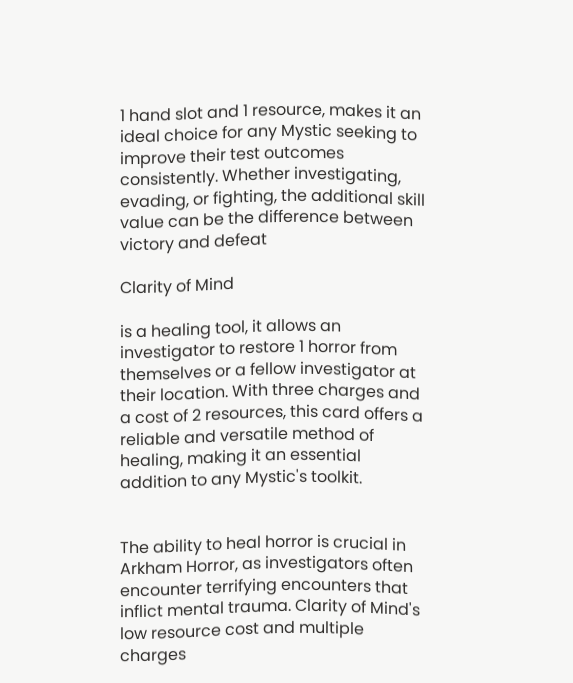1 hand slot and 1 resource, makes it an ideal choice for any Mystic seeking to improve their test outcomes consistently. Whether investigating, evading, or fighting, the additional skill value can be the difference between victory and defeat

Clarity of Mind

is a healing tool, it allows an investigator to restore 1 horror from themselves or a fellow investigator at their location. With three charges and a cost of 2 resources, this card offers a reliable and versatile method of healing, making it an essential addition to any Mystic's toolkit.


The ability to heal horror is crucial in Arkham Horror, as investigators often encounter terrifying encounters that inflict mental trauma. Clarity of Mind's low resource cost and multiple charges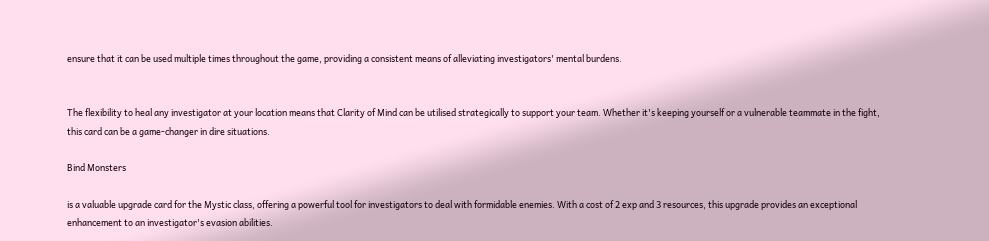ensure that it can be used multiple times throughout the game, providing a consistent means of alleviating investigators' mental burdens.


The flexibility to heal any investigator at your location means that Clarity of Mind can be utilised strategically to support your team. Whether it's keeping yourself or a vulnerable teammate in the fight, this card can be a game-changer in dire situations.

Bind Monsters

is a valuable upgrade card for the Mystic class, offering a powerful tool for investigators to deal with formidable enemies. With a cost of 2 exp and 3 resources, this upgrade provides an exceptional enhancement to an investigator's evasion abilities.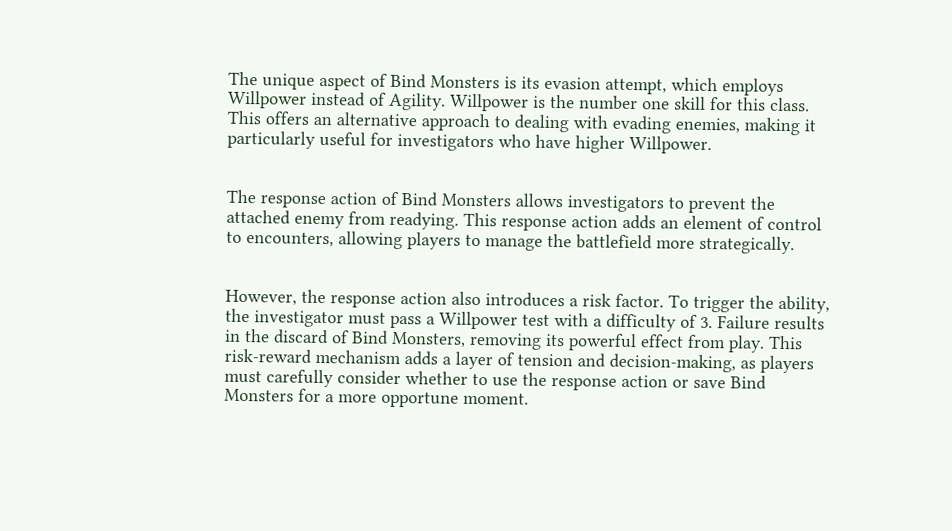The unique aspect of Bind Monsters is its evasion attempt, which employs Willpower instead of Agility. Willpower is the number one skill for this class. This offers an alternative approach to dealing with evading enemies, making it particularly useful for investigators who have higher Willpower.


The response action of Bind Monsters allows investigators to prevent the attached enemy from readying. This response action adds an element of control to encounters, allowing players to manage the battlefield more strategically.


However, the response action also introduces a risk factor. To trigger the ability, the investigator must pass a Willpower test with a difficulty of 3. Failure results in the discard of Bind Monsters, removing its powerful effect from play. This risk-reward mechanism adds a layer of tension and decision-making, as players must carefully consider whether to use the response action or save Bind Monsters for a more opportune moment.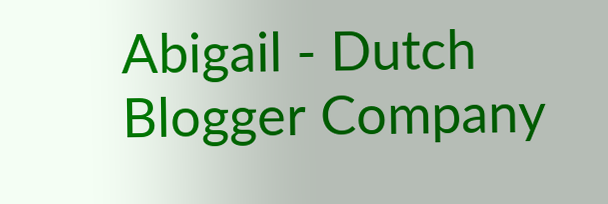Abigail - Dutch Blogger Company